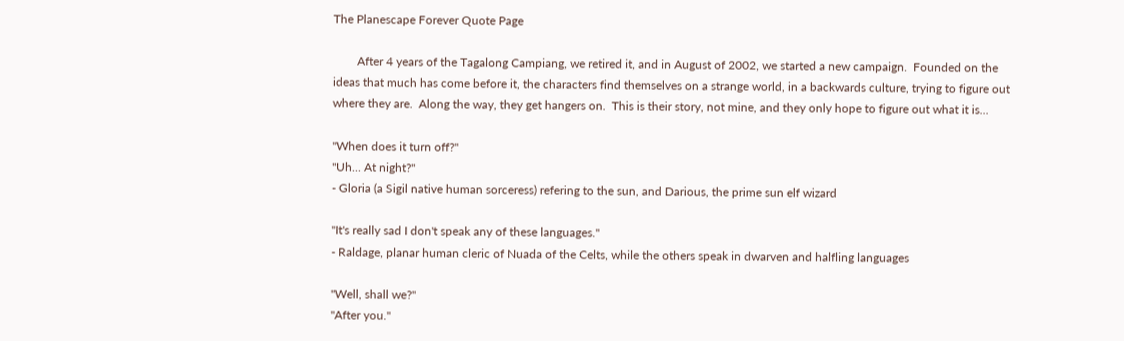The Planescape Forever Quote Page

        After 4 years of the Tagalong Campiang, we retired it, and in August of 2002, we started a new campaign.  Founded on the ideas that much has come before it, the characters find themselves on a strange world, in a backwards culture, trying to figure out where they are.  Along the way, they get hangers on.  This is their story, not mine, and they only hope to figure out what it is...

"When does it turn off?"
"Uh... At night?"
- Gloria (a Sigil native human sorceress) refering to the sun, and Darious, the prime sun elf wizard

"It's really sad I don't speak any of these languages."
- Raldage, planar human cleric of Nuada of the Celts, while the others speak in dwarven and halfling languages

"Well, shall we?"
"After you."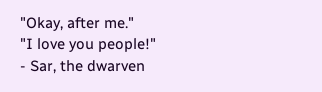"Okay, after me."
"I love you people!"
- Sar, the dwarven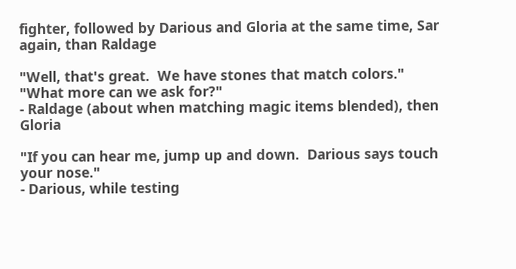fighter, followed by Darious and Gloria at the same time, Sar again, than Raldage

"Well, that's great.  We have stones that match colors."
"What more can we ask for?"
- Raldage (about when matching magic items blended), then Gloria

"If you can hear me, jump up and down.  Darious says touch your nose."
- Darious, while testing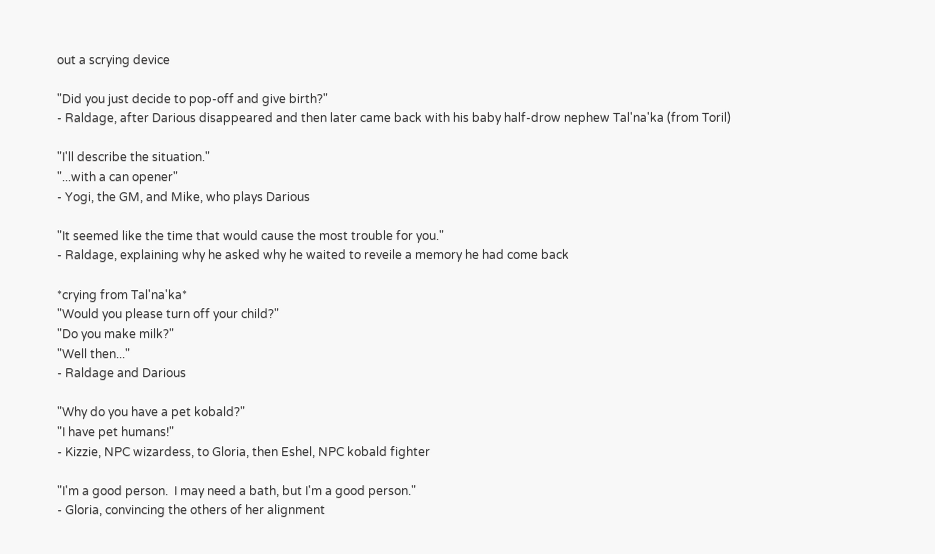out a scrying device

"Did you just decide to pop-off and give birth?"
- Raldage, after Darious disappeared and then later came back with his baby half-drow nephew Tal'na'ka (from Toril)

"I'll describe the situation."
"...with a can opener"
- Yogi, the GM, and Mike, who plays Darious

"It seemed like the time that would cause the most trouble for you."
- Raldage, explaining why he asked why he waited to reveile a memory he had come back

*crying from Tal'na'ka*
"Would you please turn off your child?"
"Do you make milk?"
"Well then..."
- Raldage and Darious

"Why do you have a pet kobald?"
"I have pet humans!"
- Kizzie, NPC wizardess, to Gloria, then Eshel, NPC kobald fighter

"I'm a good person.  I may need a bath, but I'm a good person."
- Gloria, convincing the others of her alignment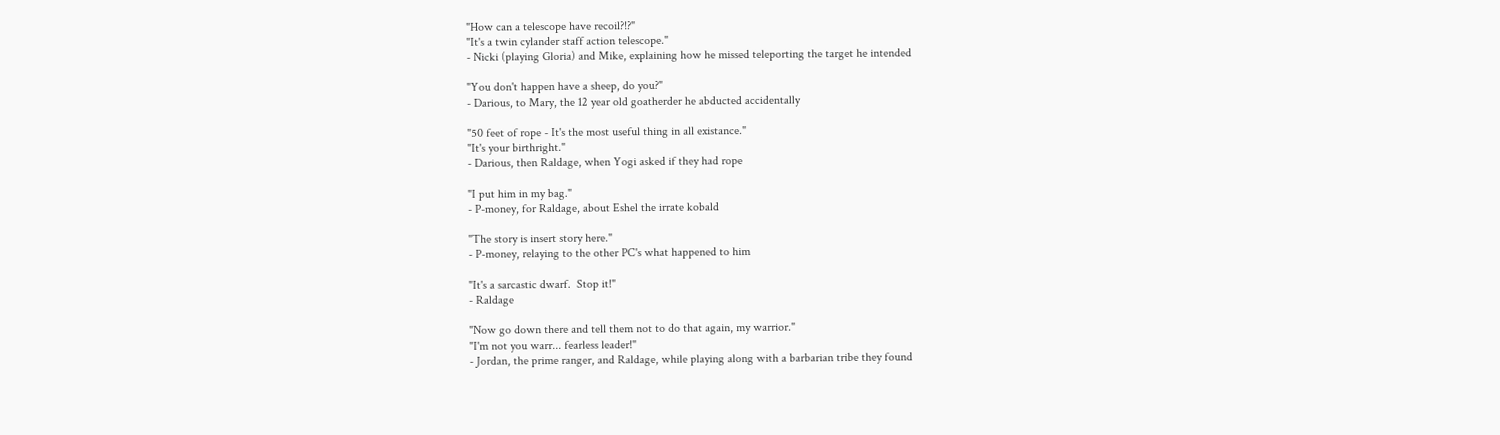"How can a telescope have recoil?!?"
"It's a twin cylander staff action telescope."
- Nicki (playing Gloria) and Mike, explaining how he missed teleporting the target he intended

"You don't happen have a sheep, do you?"
- Darious, to Mary, the 12 year old goatherder he abducted accidentally

"50 feet of rope - It's the most useful thing in all existance."
"It's your birthright."
- Darious, then Raldage, when Yogi asked if they had rope

"I put him in my bag."
- P-money, for Raldage, about Eshel the irrate kobald

"The story is insert story here."
- P-money, relaying to the other PC's what happened to him

"It's a sarcastic dwarf.  Stop it!"
- Raldage

"Now go down there and tell them not to do that again, my warrior."
"I'm not you warr... fearless leader!"
- Jordan, the prime ranger, and Raldage, while playing along with a barbarian tribe they found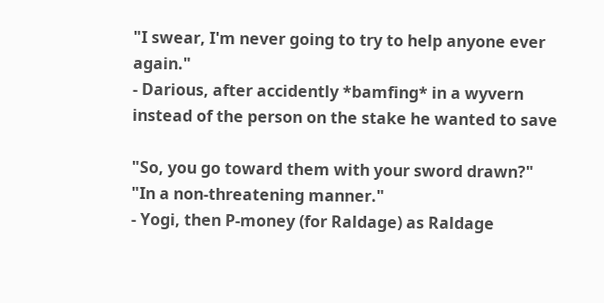"I swear, I'm never going to try to help anyone ever again."
- Darious, after accidently *bamfing* in a wyvern instead of the person on the stake he wanted to save

"So, you go toward them with your sword drawn?"
"In a non-threatening manner."
- Yogi, then P-money (for Raldage) as Raldage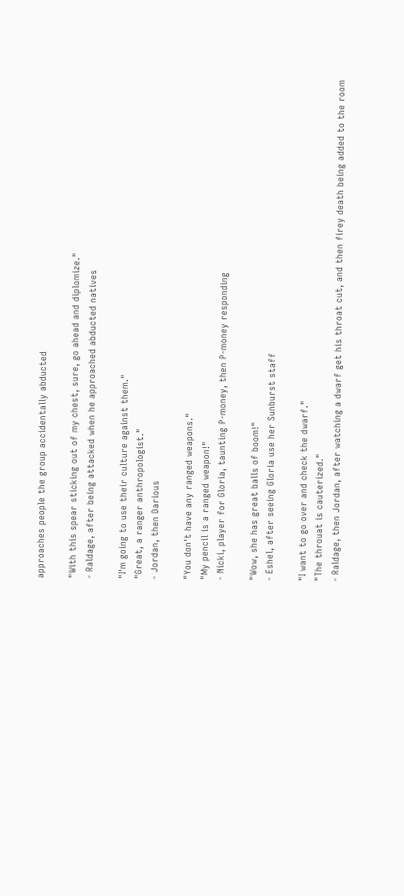approaches people the group accidentally abducted

"With this spear sticking out of my chest, sure, go ahead and diplomize."
- Raldage, after being attacked when he approached abducted natives

"I'm going to use their culture against them."
"Great, a ranger anthropologist."
- Jordan, then Darious

"You don't have any ranged weapons."
"My pencil is a ranged weapon!"
- Nicki, player for Gloria, taunting P-money, then P-money responding

"Wow, she has great balls of boom!"
- Eshel, after seeing Gloria use her Sunburst staff

"I want to go over and check the dwarf."
"The throuat is cauterized."
- Raldage, then Jordan, after watching a dwarf get his throat cut, and then firey death being added to the room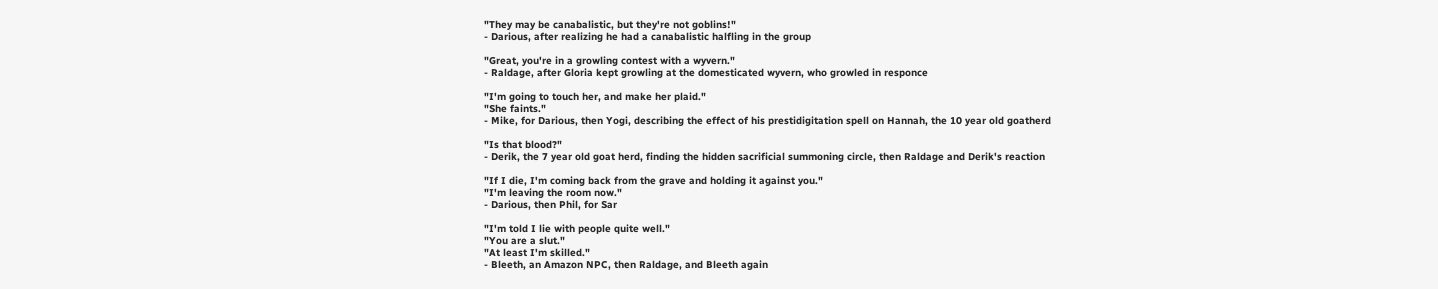"They may be canabalistic, but they're not goblins!"
- Darious, after realizing he had a canabalistic halfling in the group

"Great, you're in a growling contest with a wyvern."
- Raldage, after Gloria kept growling at the domesticated wyvern, who growled in responce

"I'm going to touch her, and make her plaid."
"She faints."
- Mike, for Darious, then Yogi, describing the effect of his prestidigitation spell on Hannah, the 10 year old goatherd

"Is that blood?"
- Derik, the 7 year old goat herd, finding the hidden sacrificial summoning circle, then Raldage and Derik's reaction

"If I die, I'm coming back from the grave and holding it against you."
"I'm leaving the room now."
- Darious, then Phil, for Sar

"I'm told I lie with people quite well."
"You are a slut."
"At least I'm skilled."
- Bleeth, an Amazon NPC, then Raldage, and Bleeth again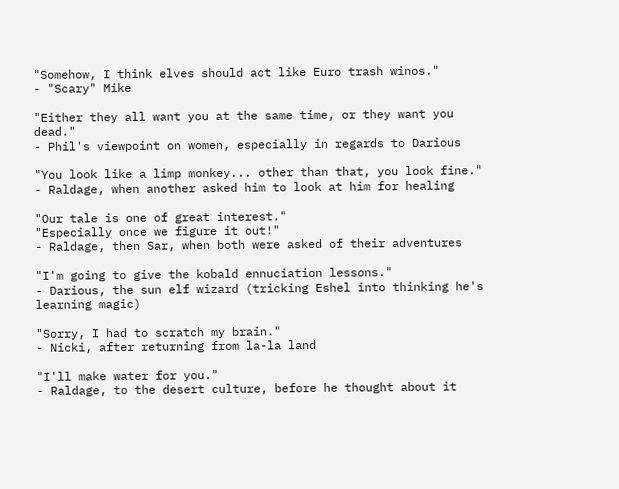"Somehow, I think elves should act like Euro trash winos."
- "Scary" Mike

"Either they all want you at the same time, or they want you dead."
- Phil's viewpoint on women, especially in regards to Darious

"You look like a limp monkey... other than that, you look fine."
- Raldage, when another asked him to look at him for healing

"Our tale is one of great interest."
"Especially once we figure it out!"
- Raldage, then Sar, when both were asked of their adventures

"I'm going to give the kobald ennuciation lessons."
- Darious, the sun elf wizard (tricking Eshel into thinking he's learning magic)

"Sorry, I had to scratch my brain."
- Nicki, after returning from la-la land

"I'll make water for you."
- Raldage, to the desert culture, before he thought about it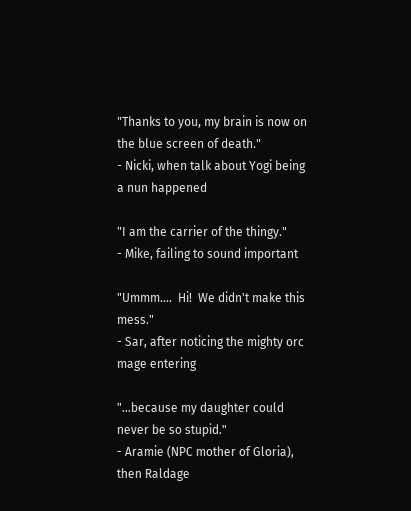"Thanks to you, my brain is now on the blue screen of death."
- Nicki, when talk about Yogi being a nun happened

"I am the carrier of the thingy."
- Mike, failing to sound important

"Ummm....  Hi!  We didn't make this mess."
- Sar, after noticing the mighty orc mage entering

"...because my daughter could never be so stupid."
- Aramie (NPC mother of Gloria), then Raldage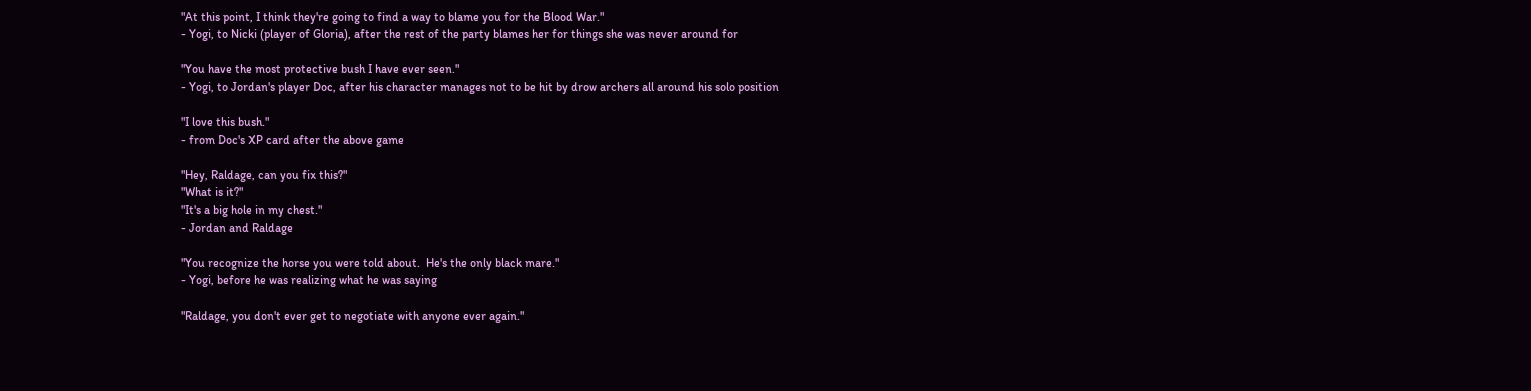"At this point, I think they're going to find a way to blame you for the Blood War."
- Yogi, to Nicki (player of Gloria), after the rest of the party blames her for things she was never around for

"You have the most protective bush I have ever seen."
- Yogi, to Jordan's player Doc, after his character manages not to be hit by drow archers all around his solo position

"I love this bush."
- from Doc's XP card after the above game

"Hey, Raldage, can you fix this?"
"What is it?"
"It's a big hole in my chest."
- Jordan and Raldage

"You recognize the horse you were told about.  He's the only black mare."
- Yogi, before he was realizing what he was saying

"Raldage, you don't ever get to negotiate with anyone ever again."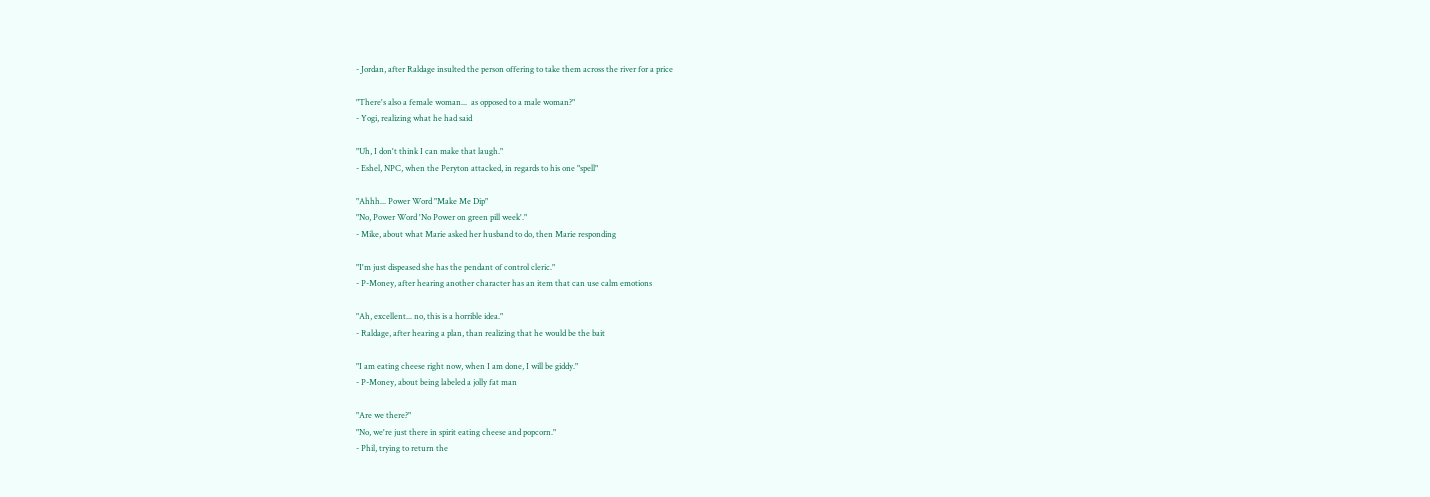- Jordan, after Raldage insulted the person offering to take them across the river for a price

"There's also a female woman...  as opposed to a male woman?"
- Yogi, realizing what he had said

"Uh, I don't think I can make that laugh."
- Eshel, NPC, when the Peryton attacked, in regards to his one "spell"

"Ahhh... Power Word "Make Me Dip"
"No, Power Word 'No Power on green pill week'."
- Mike, about what Marie asked her husband to do, then Marie responding

"I'm just dispeased she has the pendant of control cleric."
- P-Money, after hearing another character has an item that can use calm emotions

"Ah, excellent... no, this is a horrible idea."
- Raldage, after hearing a plan, than realizing that he would be the bait

"I am eating cheese right now, when I am done, I will be giddy."
- P-Money, about being labeled a jolly fat man

"Are we there?"
"No, we're just there in spirit eating cheese and popcorn."
- Phil, trying to return the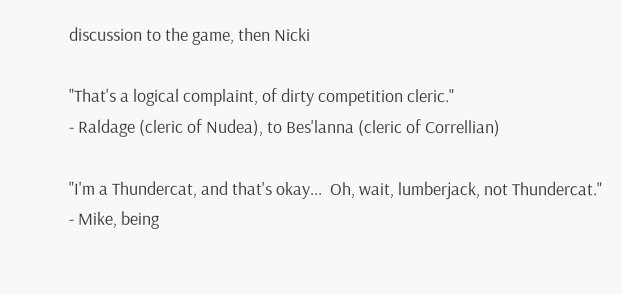discussion to the game, then Nicki

"That's a logical complaint, of dirty competition cleric."
- Raldage (cleric of Nudea), to Bes'lanna (cleric of Correllian)

"I'm a Thundercat, and that's okay...  Oh, wait, lumberjack, not Thundercat."
- Mike, being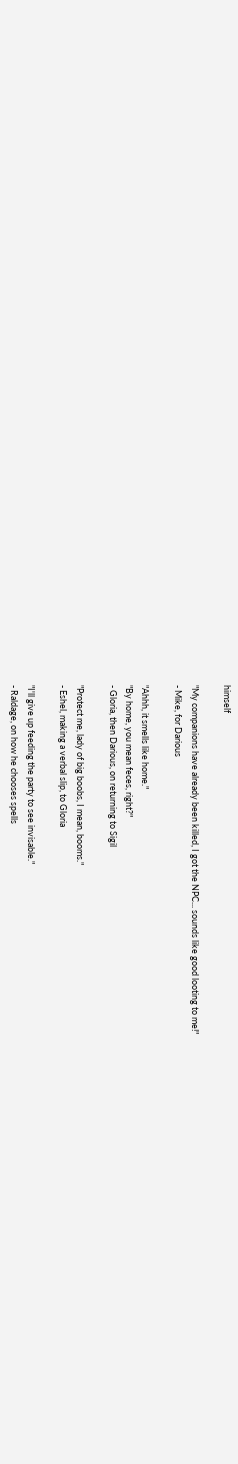himself

"My companions have already been killed, I got the NPC... sounds like good looting to me!"
- Mike, for Darious

"Ahhh, it smells like home."
"By home, you mean feces, right?"
- Gloria, then Darious, on returning to Sigil

"Protect me, lady of big boobs, I mean, booms."
- Eshel, making a verbal slip, to Gloria

"I'll give up feeding the party to see invisable."
- Raldage, on how he chooses spells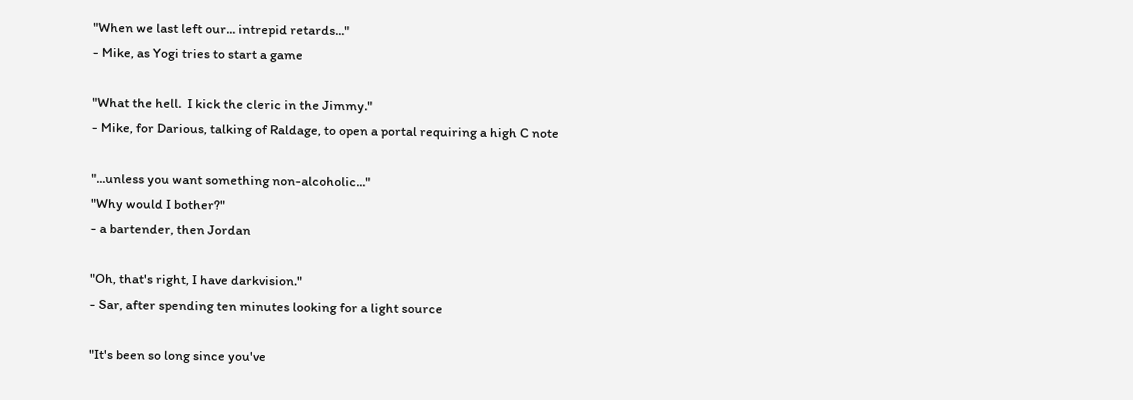"When we last left our... intrepid retards..."
- Mike, as Yogi tries to start a game

"What the hell.  I kick the cleric in the Jimmy."
- Mike, for Darious, talking of Raldage, to open a portal requiring a high C note

"...unless you want something non-alcoholic..."
"Why would I bother?"
- a bartender, then Jordan

"Oh, that's right, I have darkvision."
- Sar, after spending ten minutes looking for a light source

"It's been so long since you've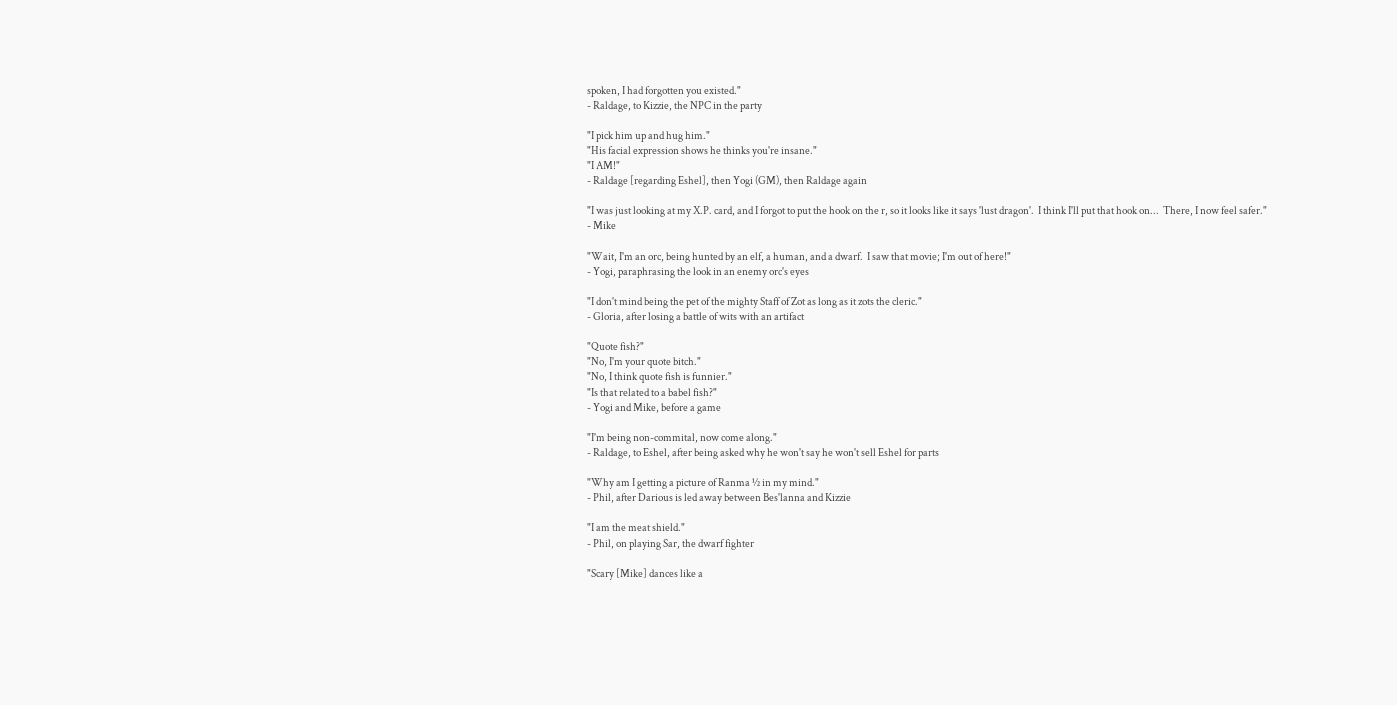spoken, I had forgotten you existed."
- Raldage, to Kizzie, the NPC in the party

"I pick him up and hug him."
"His facial expression shows he thinks you're insane."
"I AM!"
- Raldage [regarding Eshel], then Yogi (GM), then Raldage again

"I was just looking at my X.P. card, and I forgot to put the hook on the r, so it looks like it says 'lust dragon'.  I think I'll put that hook on...  There, I now feel safer."
- Mike

"Wait, I'm an orc, being hunted by an elf, a human, and a dwarf.  I saw that movie; I'm out of here!"
- Yogi, paraphrasing the look in an enemy orc's eyes

"I don't mind being the pet of the mighty Staff of Zot as long as it zots the cleric."
- Gloria, after losing a battle of wits with an artifact

"Quote fish?"
"No, I'm your quote bitch."
"No, I think quote fish is funnier."
"Is that related to a babel fish?"
- Yogi and Mike, before a game

"I'm being non-commital, now come along."
- Raldage, to Eshel, after being asked why he won't say he won't sell Eshel for parts

"Why am I getting a picture of Ranma ½ in my mind."
- Phil, after Darious is led away between Bes'lanna and Kizzie

"I am the meat shield."
- Phil, on playing Sar, the dwarf fighter

"Scary [Mike] dances like a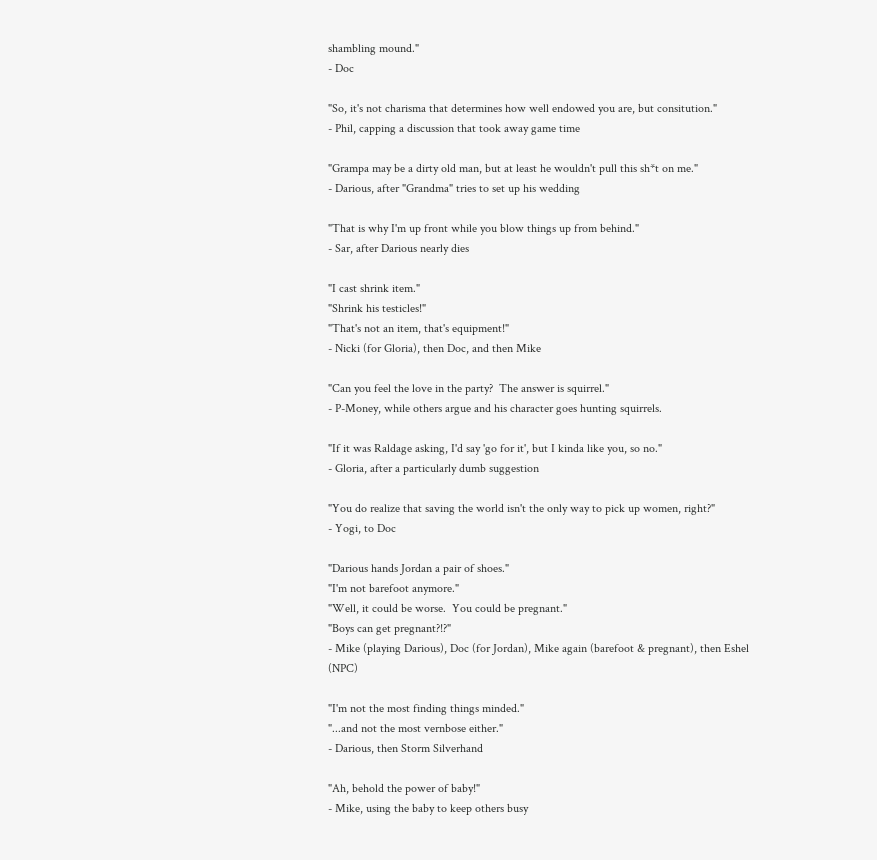shambling mound."
- Doc

"So, it's not charisma that determines how well endowed you are, but consitution."
- Phil, capping a discussion that took away game time

"Grampa may be a dirty old man, but at least he wouldn't pull this sh*t on me."
- Darious, after "Grandma" tries to set up his wedding

"That is why I'm up front while you blow things up from behind."
- Sar, after Darious nearly dies

"I cast shrink item."
"Shrink his testicles!"
"That's not an item, that's equipment!"
- Nicki (for Gloria), then Doc, and then Mike

"Can you feel the love in the party?  The answer is squirrel."
- P-Money, while others argue and his character goes hunting squirrels.

"If it was Raldage asking, I'd say 'go for it', but I kinda like you, so no."
- Gloria, after a particularly dumb suggestion

"You do realize that saving the world isn't the only way to pick up women, right?"
- Yogi, to Doc

"Darious hands Jordan a pair of shoes."
"I'm not barefoot anymore."
"Well, it could be worse.  You could be pregnant."
"Boys can get pregnant?!?"
- Mike (playing Darious), Doc (for Jordan), Mike again (barefoot & pregnant), then Eshel (NPC)

"I'm not the most finding things minded."
"...and not the most vernbose either."
- Darious, then Storm Silverhand

"Ah, behold the power of baby!"
- Mike, using the baby to keep others busy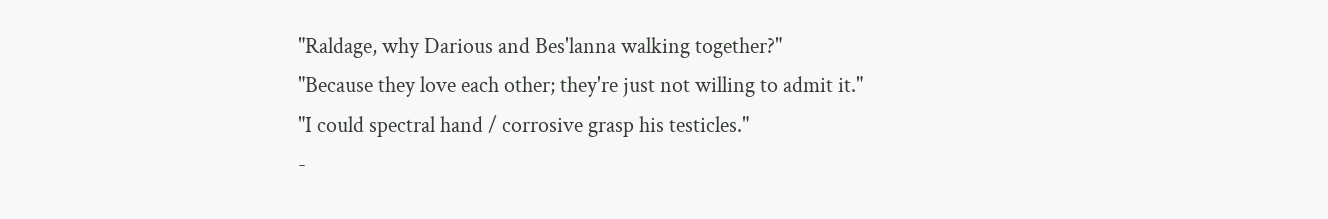"Raldage, why Darious and Bes'lanna walking together?"
"Because they love each other; they're just not willing to admit it."
"I could spectral hand / corrosive grasp his testicles."
-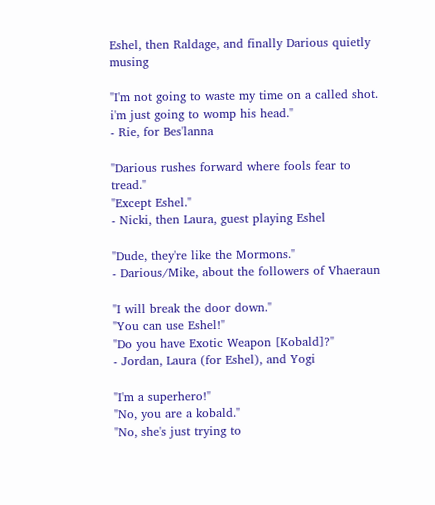Eshel, then Raldage, and finally Darious quietly musing

"I'm not going to waste my time on a called shot.  i'm just going to womp his head."
- Rie, for Bes'lanna

"Darious rushes forward where fools fear to tread."
"Except Eshel."
- Nicki, then Laura, guest playing Eshel

"Dude, they're like the Mormons."
- Darious/Mike, about the followers of Vhaeraun

"I will break the door down."
"You can use Eshel!"
"Do you have Exotic Weapon [Kobald]?"
- Jordan, Laura (for Eshel), and Yogi

"I'm a superhero!"
"No, you are a kobald."
"No, she's just trying to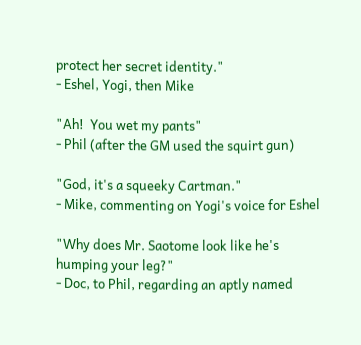protect her secret identity."
- Eshel, Yogi, then Mike

"Ah!  You wet my pants"
- Phil (after the GM used the squirt gun)

"God, it's a squeeky Cartman."
- Mike, commenting on Yogi's voice for Eshel

"Why does Mr. Saotome look like he's humping your leg?"
- Doc, to Phil, regarding an aptly named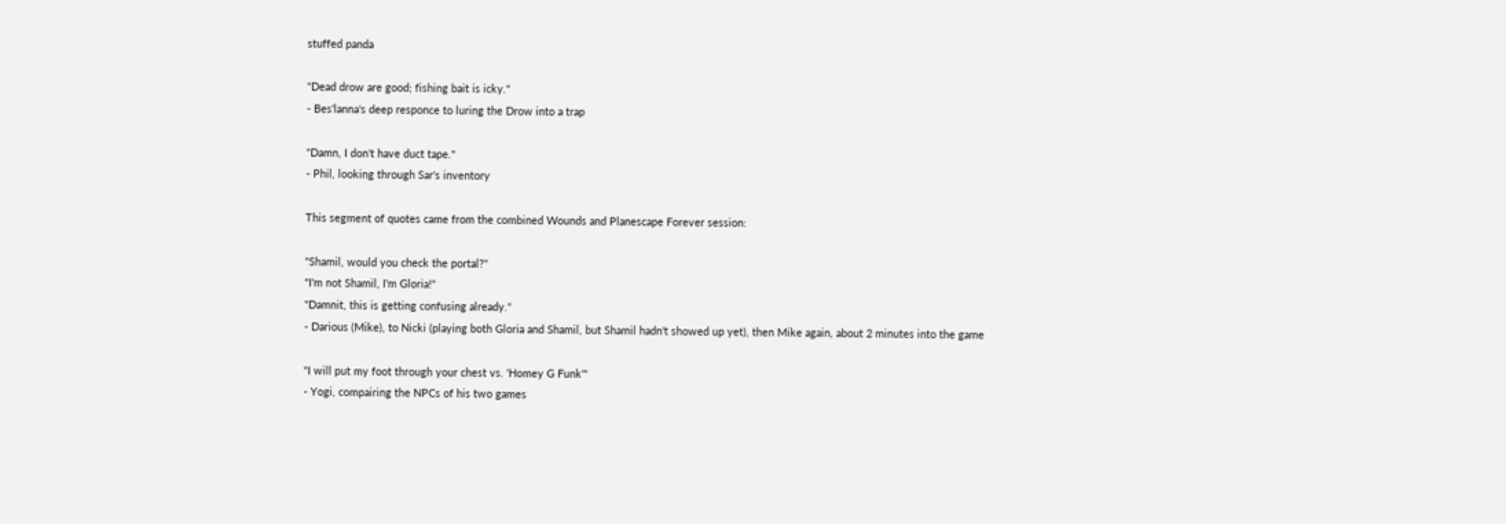stuffed panda

"Dead drow are good; fishing bait is icky."
- Bes'lanna's deep responce to luring the Drow into a trap

"Damn, I don't have duct tape."
- Phil, looking through Sar's inventory

This segment of quotes came from the combined Wounds and Planescape Forever session:

"Shamil, would you check the portal?"
"I'm not Shamil, I'm Gloria!"
"Damnit, this is getting confusing already."
- Darious (Mike), to Nicki (playing both Gloria and Shamil, but Shamil hadn't showed up yet), then Mike again, about 2 minutes into the game

"I will put my foot through your chest vs. 'Homey G Funk'"
- Yogi, compairing the NPCs of his two games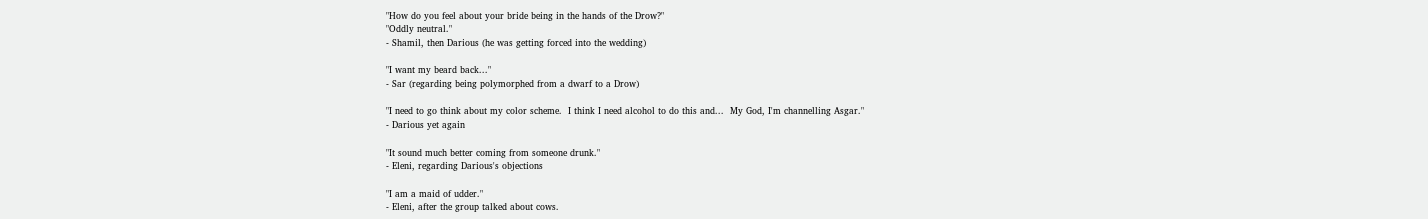"How do you feel about your bride being in the hands of the Drow?"
"Oddly neutral."
- Shamil, then Darious (he was getting forced into the wedding)

"I want my beard back..."
- Sar (regarding being polymorphed from a dwarf to a Drow)

"I need to go think about my color scheme.  I think I need alcohol to do this and...  My God, I'm channelling Asgar."
- Darious yet again

"It sound much better coming from someone drunk."
- Eleni, regarding Darious's objections

"I am a maid of udder."
- Eleni, after the group talked about cows.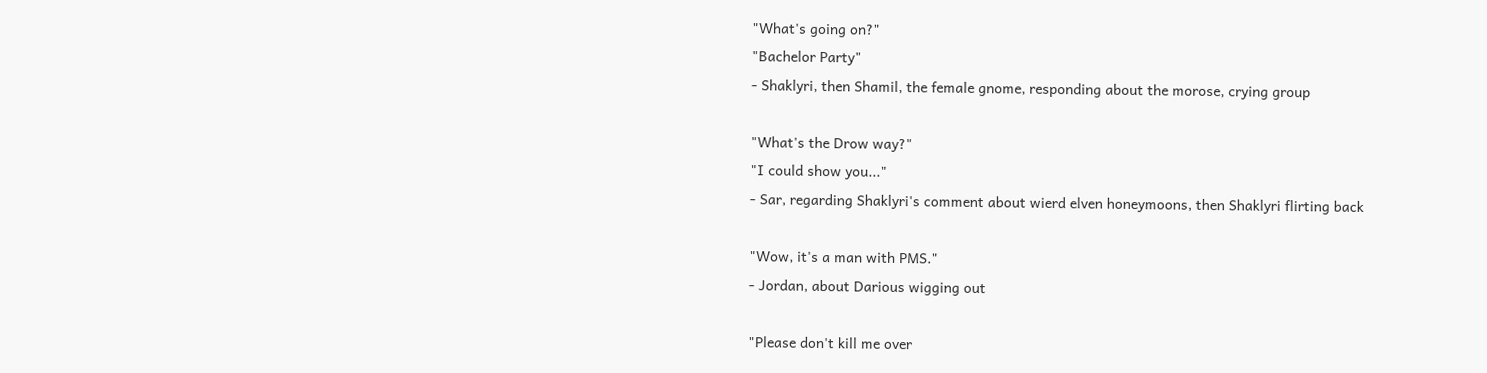"What's going on?"
"Bachelor Party"
- Shaklyri, then Shamil, the female gnome, responding about the morose, crying group

"What's the Drow way?"
"I could show you..."
- Sar, regarding Shaklyri's comment about wierd elven honeymoons, then Shaklyri flirting back

"Wow, it's a man with PMS."
- Jordan, about Darious wigging out

"Please don't kill me over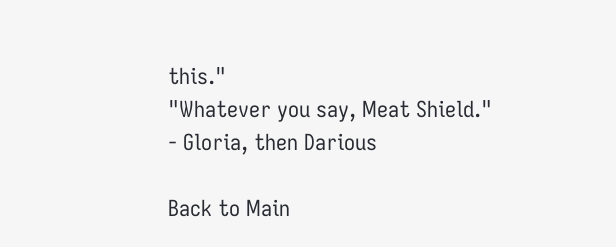this."
"Whatever you say, Meat Shield."
- Gloria, then Darious

Back to Main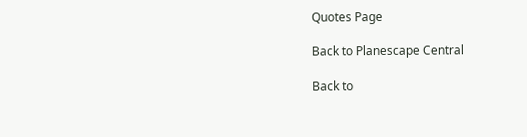Quotes Page

Back to Planescape Central

Back to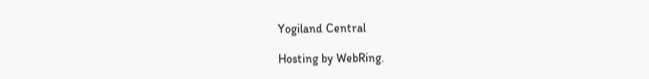Yogiland Central

Hosting by WebRing.